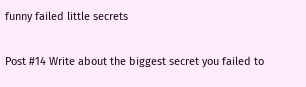funny failed little secrets

Post #14 Write about the biggest secret you failed to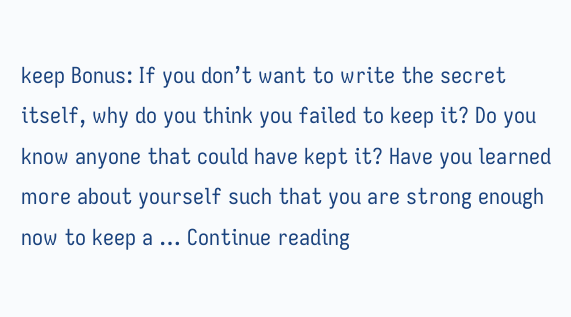keep Bonus: If you don’t want to write the secret itself, why do you think you failed to keep it? Do you know anyone that could have kept it? Have you learned more about yourself such that you are strong enough now to keep a … Continue reading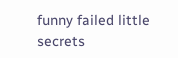funny failed little secrets